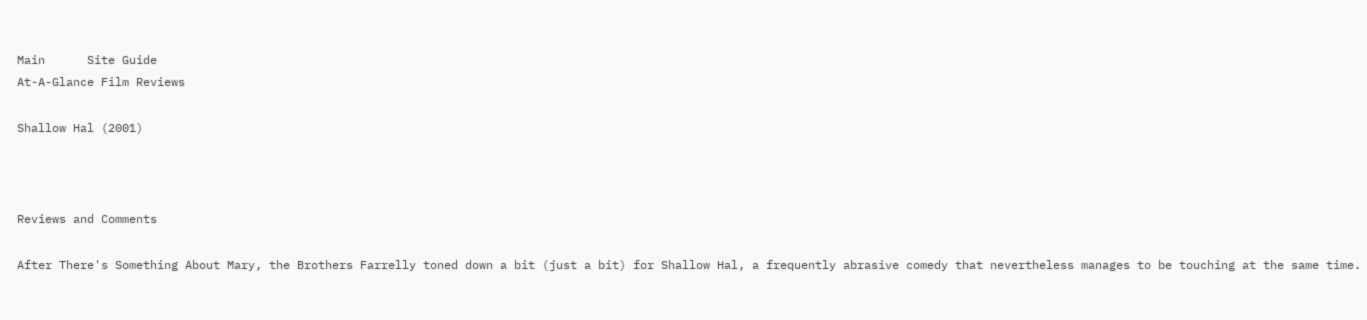Main      Site Guide
At-A-Glance Film Reviews

Shallow Hal (2001)



Reviews and Comments

After There's Something About Mary, the Brothers Farrelly toned down a bit (just a bit) for Shallow Hal, a frequently abrasive comedy that nevertheless manages to be touching at the same time.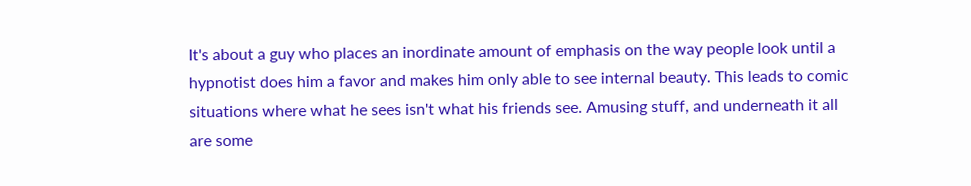It's about a guy who places an inordinate amount of emphasis on the way people look until a hypnotist does him a favor and makes him only able to see internal beauty. This leads to comic situations where what he sees isn't what his friends see. Amusing stuff, and underneath it all are some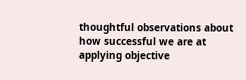thoughtful observations about how successful we are at applying objective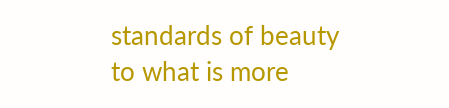standards of beauty to what is more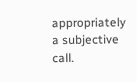appropriately a subjective call.